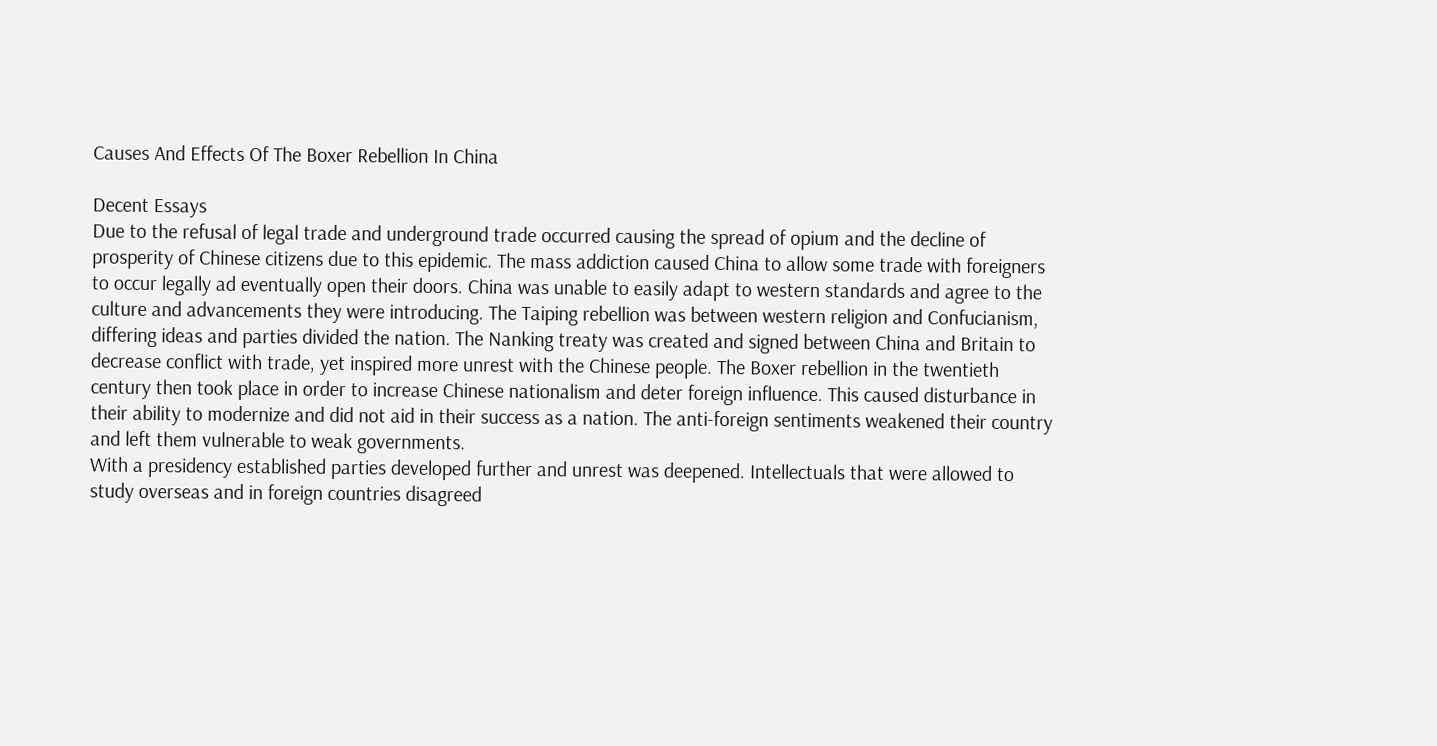Causes And Effects Of The Boxer Rebellion In China

Decent Essays
Due to the refusal of legal trade and underground trade occurred causing the spread of opium and the decline of prosperity of Chinese citizens due to this epidemic. The mass addiction caused China to allow some trade with foreigners to occur legally ad eventually open their doors. China was unable to easily adapt to western standards and agree to the culture and advancements they were introducing. The Taiping rebellion was between western religion and Confucianism, differing ideas and parties divided the nation. The Nanking treaty was created and signed between China and Britain to decrease conflict with trade, yet inspired more unrest with the Chinese people. The Boxer rebellion in the twentieth century then took place in order to increase Chinese nationalism and deter foreign influence. This caused disturbance in their ability to modernize and did not aid in their success as a nation. The anti-foreign sentiments weakened their country and left them vulnerable to weak governments.
With a presidency established parties developed further and unrest was deepened. Intellectuals that were allowed to study overseas and in foreign countries disagreed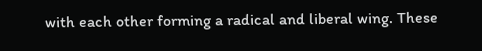with each other forming a radical and liberal wing. These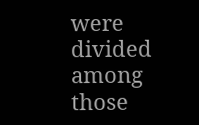were divided among those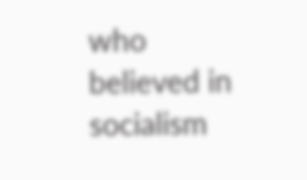who believed in socialism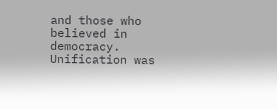and those who believed in democracy. Unification was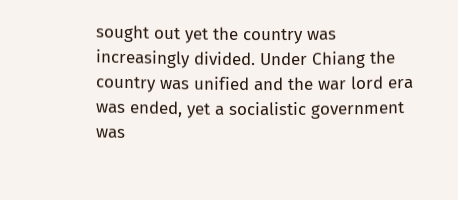sought out yet the country was increasingly divided. Under Chiang the country was unified and the war lord era was ended, yet a socialistic government was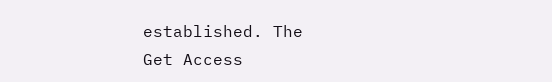established. The
Get Access